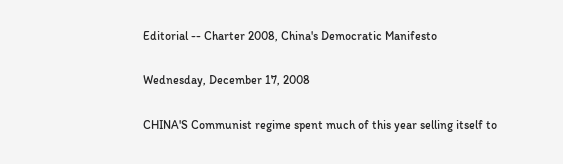Editorial -- Charter 2008, China's Democratic Manifesto

Wednesday, December 17, 2008

CHINA'S Communist regime spent much of this year selling itself to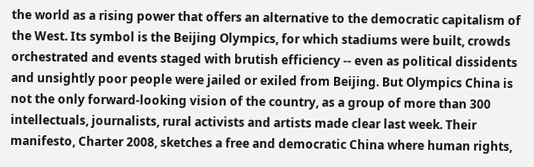the world as a rising power that offers an alternative to the democratic capitalism of the West. Its symbol is the Beijing Olympics, for which stadiums were built, crowds orchestrated and events staged with brutish efficiency -- even as political dissidents and unsightly poor people were jailed or exiled from Beijing. But Olympics China is not the only forward-looking vision of the country, as a group of more than 300 intellectuals, journalists, rural activists and artists made clear last week. Their manifesto, Charter 2008, sketches a free and democratic China where human rights,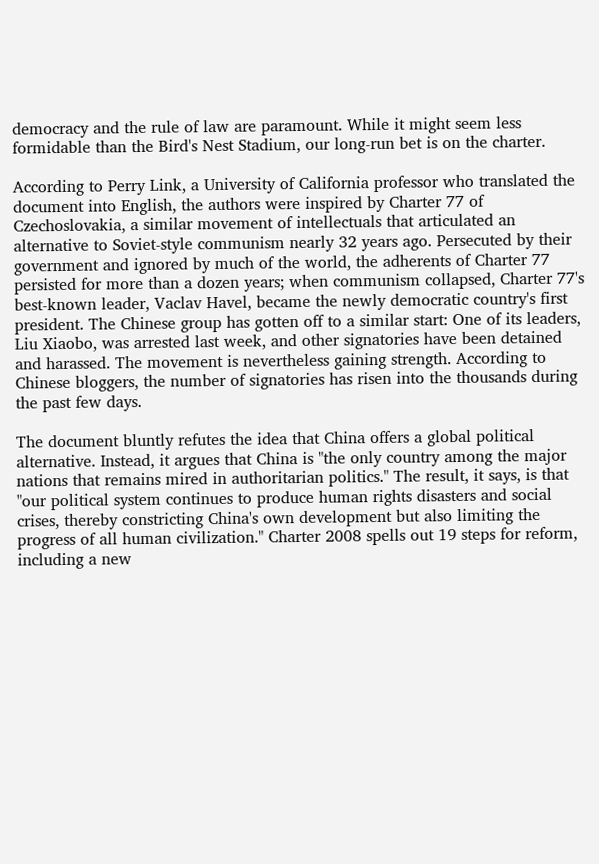democracy and the rule of law are paramount. While it might seem less formidable than the Bird's Nest Stadium, our long-run bet is on the charter.

According to Perry Link, a University of California professor who translated the document into English, the authors were inspired by Charter 77 of Czechoslovakia, a similar movement of intellectuals that articulated an alternative to Soviet-style communism nearly 32 years ago. Persecuted by their government and ignored by much of the world, the adherents of Charter 77 persisted for more than a dozen years; when communism collapsed, Charter 77's best-known leader, Vaclav Havel, became the newly democratic country's first president. The Chinese group has gotten off to a similar start: One of its leaders, Liu Xiaobo, was arrested last week, and other signatories have been detained and harassed. The movement is nevertheless gaining strength. According to Chinese bloggers, the number of signatories has risen into the thousands during the past few days.

The document bluntly refutes the idea that China offers a global political alternative. Instead, it argues that China is "the only country among the major nations that remains mired in authoritarian politics." The result, it says, is that "our political system continues to produce human rights disasters and social crises, thereby constricting China's own development but also limiting the progress of all human civilization." Charter 2008 spells out 19 steps for reform, including a new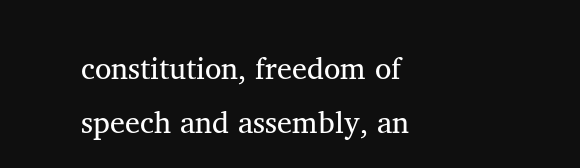constitution, freedom of speech and assembly, an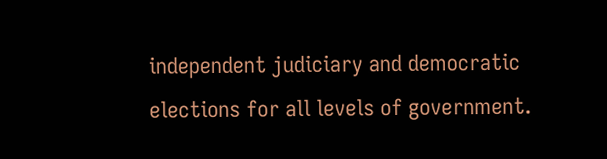independent judiciary and democratic elections for all levels of government.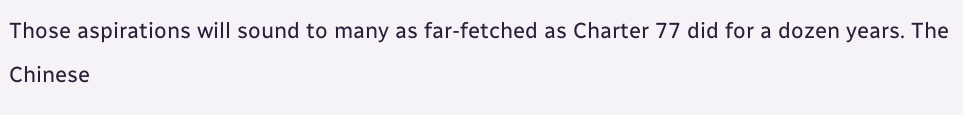Those aspirations will sound to many as far-fetched as Charter 77 did for a dozen years. The Chinese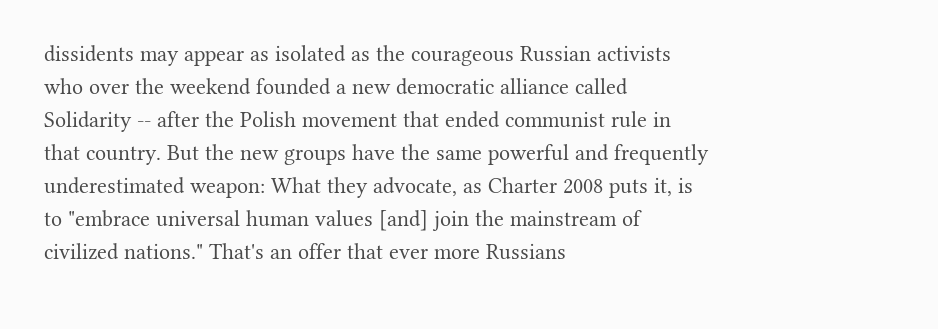dissidents may appear as isolated as the courageous Russian activists who over the weekend founded a new democratic alliance called Solidarity -- after the Polish movement that ended communist rule in that country. But the new groups have the same powerful and frequently underestimated weapon: What they advocate, as Charter 2008 puts it, is to "embrace universal human values [and] join the mainstream of civilized nations." That's an offer that ever more Russians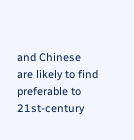and Chinese are likely to find preferable to 21st-century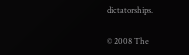dictatorships.

© 2008 The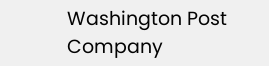Washington Post Company